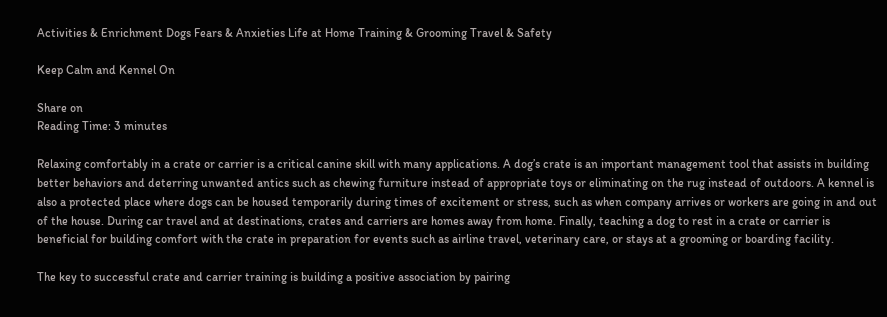Activities & Enrichment Dogs Fears & Anxieties Life at Home Training & Grooming Travel & Safety

Keep Calm and Kennel On

Share on
Reading Time: 3 minutes

Relaxing comfortably in a crate or carrier is a critical canine skill with many applications. A dog’s crate is an important management tool that assists in building better behaviors and deterring unwanted antics such as chewing furniture instead of appropriate toys or eliminating on the rug instead of outdoors. A kennel is also a protected place where dogs can be housed temporarily during times of excitement or stress, such as when company arrives or workers are going in and out of the house. During car travel and at destinations, crates and carriers are homes away from home. Finally, teaching a dog to rest in a crate or carrier is beneficial for building comfort with the crate in preparation for events such as airline travel, veterinary care, or stays at a grooming or boarding facility.

The key to successful crate and carrier training is building a positive association by pairing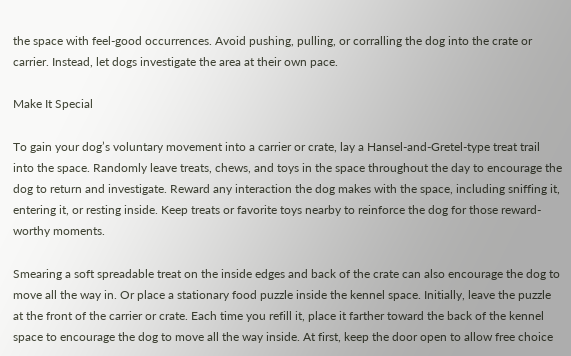the space with feel-good occurrences. Avoid pushing, pulling, or corralling the dog into the crate or carrier. Instead, let dogs investigate the area at their own pace.

Make It Special

To gain your dog’s voluntary movement into a carrier or crate, lay a Hansel-and-Gretel-type treat trail into the space. Randomly leave treats, chews, and toys in the space throughout the day to encourage the dog to return and investigate. Reward any interaction the dog makes with the space, including sniffing it, entering it, or resting inside. Keep treats or favorite toys nearby to reinforce the dog for those reward-worthy moments.

Smearing a soft spreadable treat on the inside edges and back of the crate can also encourage the dog to move all the way in. Or place a stationary food puzzle inside the kennel space. Initially, leave the puzzle at the front of the carrier or crate. Each time you refill it, place it farther toward the back of the kennel space to encourage the dog to move all the way inside. At first, keep the door open to allow free choice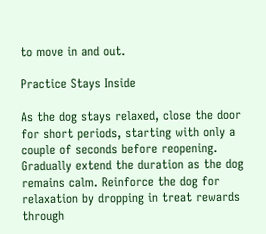to move in and out.

Practice Stays Inside

As the dog stays relaxed, close the door for short periods, starting with only a couple of seconds before reopening. Gradually extend the duration as the dog remains calm. Reinforce the dog for relaxation by dropping in treat rewards through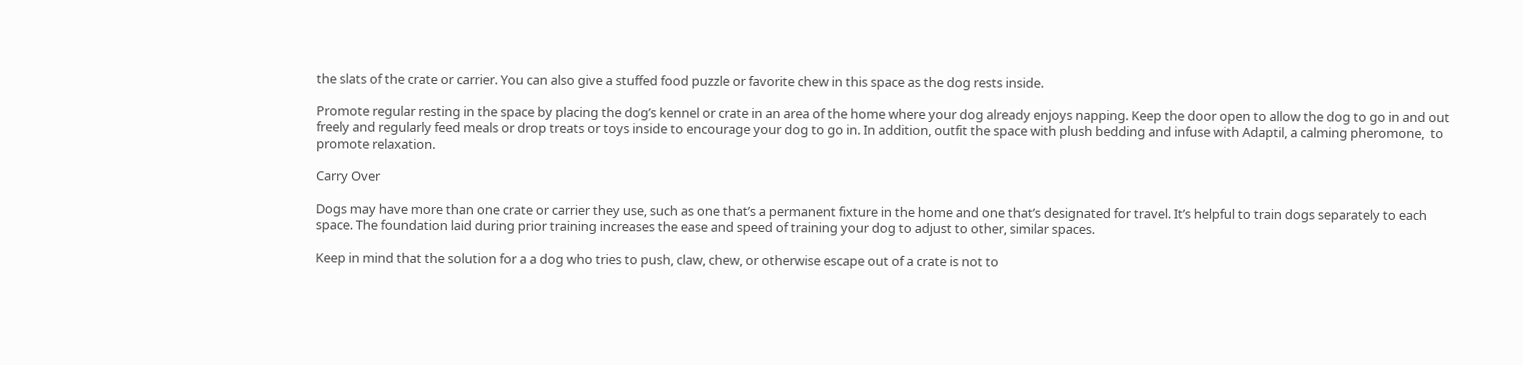the slats of the crate or carrier. You can also give a stuffed food puzzle or favorite chew in this space as the dog rests inside.

Promote regular resting in the space by placing the dog’s kennel or crate in an area of the home where your dog already enjoys napping. Keep the door open to allow the dog to go in and out freely and regularly feed meals or drop treats or toys inside to encourage your dog to go in. In addition, outfit the space with plush bedding and infuse with Adaptil, a calming pheromone,  to promote relaxation.

Carry Over

Dogs may have more than one crate or carrier they use, such as one that’s a permanent fixture in the home and one that’s designated for travel. It’s helpful to train dogs separately to each space. The foundation laid during prior training increases the ease and speed of training your dog to adjust to other, similar spaces.

Keep in mind that the solution for a a dog who tries to push, claw, chew, or otherwise escape out of a crate is not to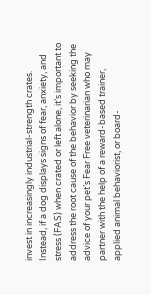invest in increasingly industrial-strength crates. Instead, if a dog displays signs of fear, anxiety, and stress (FAS) when crated or left alone, it’s important to address the root cause of the behavior by seeking the advice of your pet’s Fear Free veterinarian who may partner with the help of a reward-based trainer, applied animal behaviorist, or board-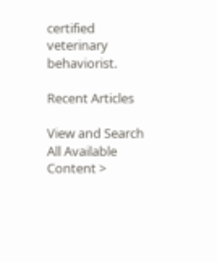certified veterinary behaviorist.

Recent Articles

View and Search All Available Content >